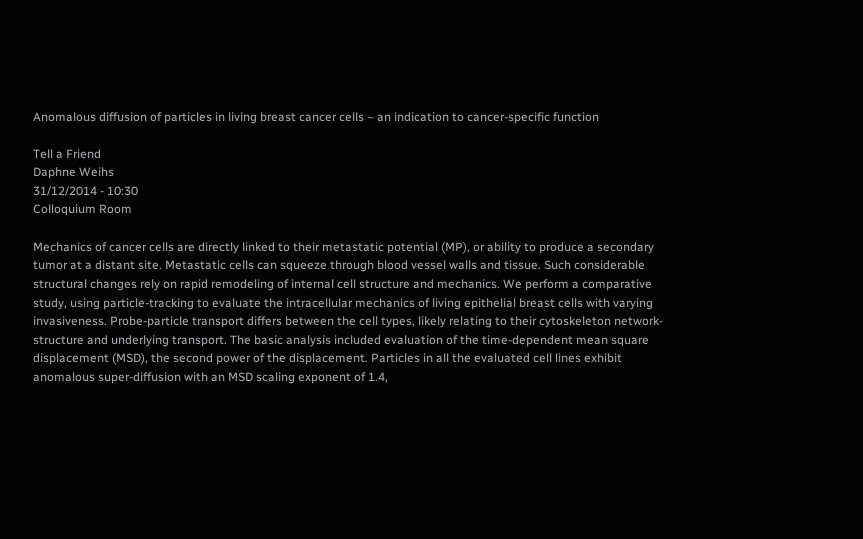Anomalous diffusion of particles in living breast cancer cells – an indication to cancer-specific function

Tell a Friend
Daphne Weihs
31/12/2014 - 10:30
Colloquium Room

Mechanics of cancer cells are directly linked to their metastatic potential (MP), or ability to produce a secondary tumor at a distant site. Metastatic cells can squeeze through blood vessel walls and tissue. Such considerable structural changes rely on rapid remodeling of internal cell structure and mechanics. We perform a comparative study, using particle-tracking to evaluate the intracellular mechanics of living epithelial breast cells with varying invasiveness. Probe-particle transport differs between the cell types, likely relating to their cytoskeleton network-structure and underlying transport. The basic analysis included evaluation of the time-dependent mean square displacement (MSD), the second power of the displacement. Particles in all the evaluated cell lines exhibit anomalous super-diffusion with an MSD scaling exponent of 1.4,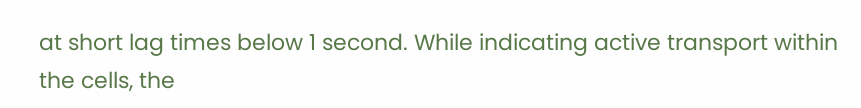at short lag times below 1 second. While indicating active transport within the cells, the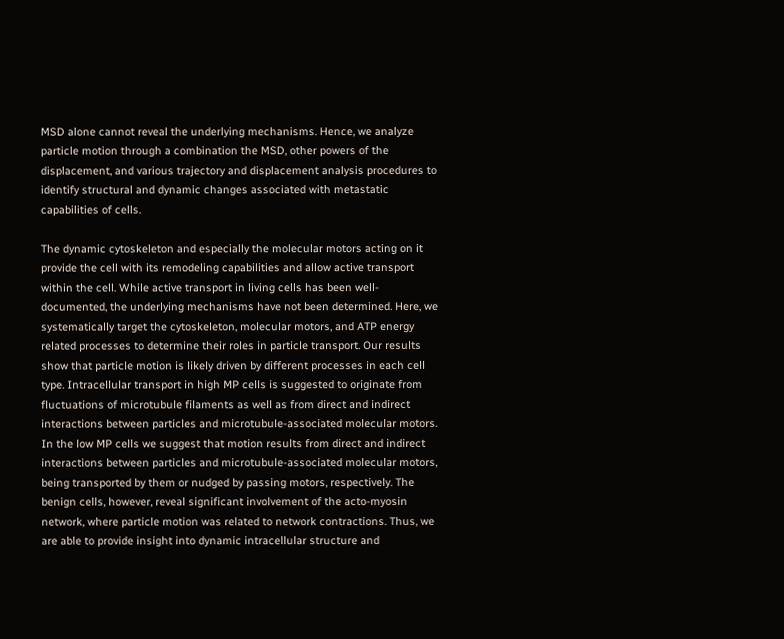MSD alone cannot reveal the underlying mechanisms. Hence, we analyze particle motion through a combination the MSD, other powers of the displacement, and various trajectory and displacement analysis procedures to identify structural and dynamic changes associated with metastatic capabilities of cells.

The dynamic cytoskeleton and especially the molecular motors acting on it provide the cell with its remodeling capabilities and allow active transport within the cell. While active transport in living cells has been well-documented, the underlying mechanisms have not been determined. Here, we systematically target the cytoskeleton, molecular motors, and ATP energy related processes to determine their roles in particle transport. Our results show that particle motion is likely driven by different processes in each cell type. Intracellular transport in high MP cells is suggested to originate from fluctuations of microtubule filaments as well as from direct and indirect interactions between particles and microtubule-associated molecular motors. In the low MP cells we suggest that motion results from direct and indirect interactions between particles and microtubule-associated molecular motors, being transported by them or nudged by passing motors, respectively. The benign cells, however, reveal significant involvement of the acto-myosin network, where particle motion was related to network contractions. Thus, we are able to provide insight into dynamic intracellular structure and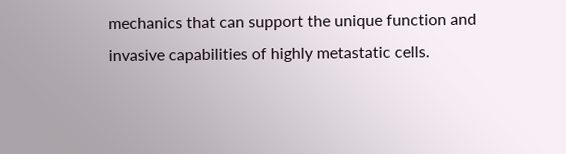mechanics that can support the unique function and invasive capabilities of highly metastatic cells.